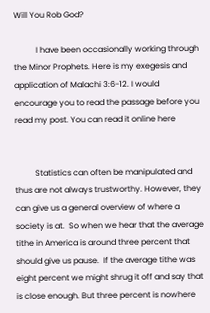Will You Rob God?

           I have been occasionally working through the Minor Prophets. Here is my exegesis and application of Malachi 3:6-12. I would encourage you to read the passage before you read my post. You can read it online here


          Statistics can often be manipulated and thus are not always trustworthy. However, they can give us a general overview of where a society is at.  So when we hear that the average tithe in America is around three percent that should give us pause.  If the average tithe was eight percent we might shrug it off and say that is close enough. But three percent is nowhere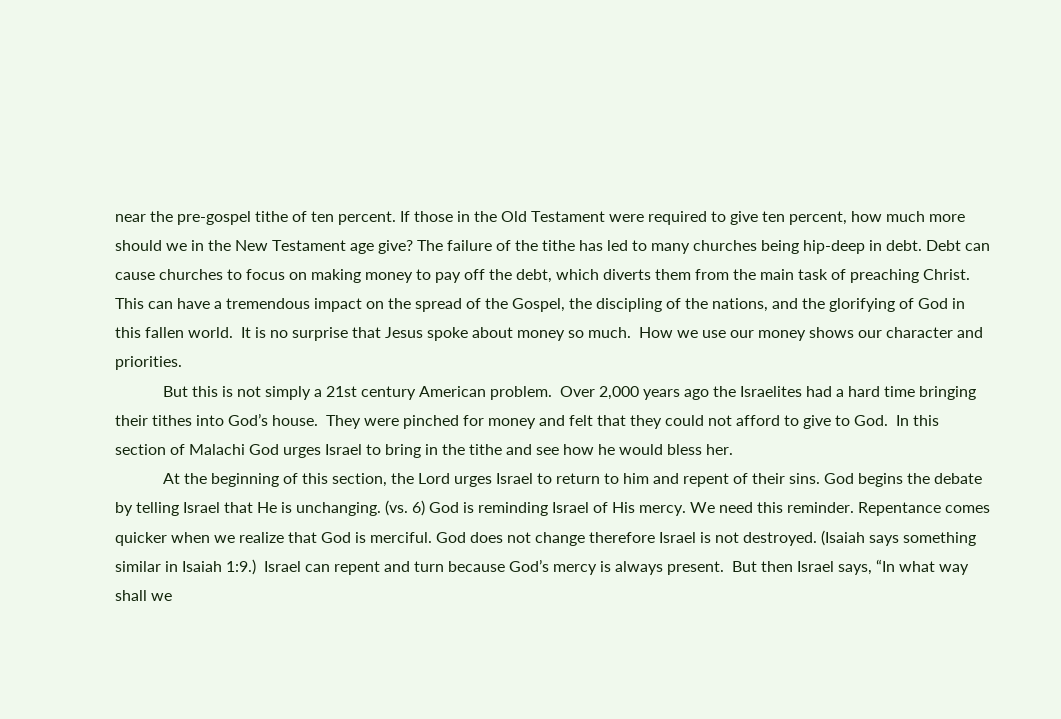near the pre-gospel tithe of ten percent. If those in the Old Testament were required to give ten percent, how much more should we in the New Testament age give? The failure of the tithe has led to many churches being hip-deep in debt. Debt can cause churches to focus on making money to pay off the debt, which diverts them from the main task of preaching Christ. This can have a tremendous impact on the spread of the Gospel, the discipling of the nations, and the glorifying of God in this fallen world.  It is no surprise that Jesus spoke about money so much.  How we use our money shows our character and priorities.
            But this is not simply a 21st century American problem.  Over 2,000 years ago the Israelites had a hard time bringing their tithes into God’s house.  They were pinched for money and felt that they could not afford to give to God.  In this section of Malachi God urges Israel to bring in the tithe and see how he would bless her.
            At the beginning of this section, the Lord urges Israel to return to him and repent of their sins. God begins the debate by telling Israel that He is unchanging. (vs. 6) God is reminding Israel of His mercy. We need this reminder. Repentance comes quicker when we realize that God is merciful. God does not change therefore Israel is not destroyed. (Isaiah says something similar in Isaiah 1:9.)  Israel can repent and turn because God’s mercy is always present.  But then Israel says, “In what way shall we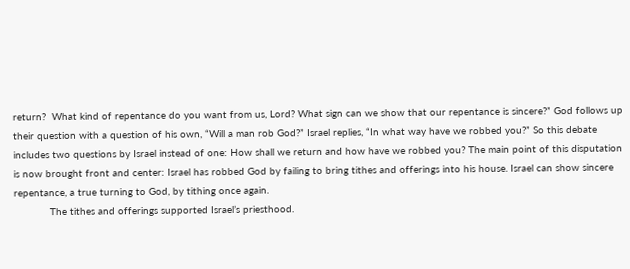return?  What kind of repentance do you want from us, Lord? What sign can we show that our repentance is sincere?” God follows up their question with a question of his own, “Will a man rob God?” Israel replies, “In what way have we robbed you?” So this debate includes two questions by Israel instead of one: How shall we return and how have we robbed you? The main point of this disputation is now brought front and center: Israel has robbed God by failing to bring tithes and offerings into his house. Israel can show sincere repentance, a true turning to God, by tithing once again.
            The tithes and offerings supported Israel’s priesthood.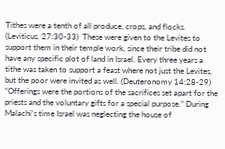Tithes were a tenth of all produce, crops, and flocks. (Leviticus. 27:30-33)  These were given to the Levites to support them in their temple work, since their tribe did not have any specific plot of land in Israel. Every three years a tithe was taken to support a feast where not just the Levites, but the poor were invited as well. (Deuteronomy 14:28-29)  “Offerings were the portions of the sacrifices set apart for the priests and the voluntary gifts for a special purpose.” During Malachi’s time Israel was neglecting the house of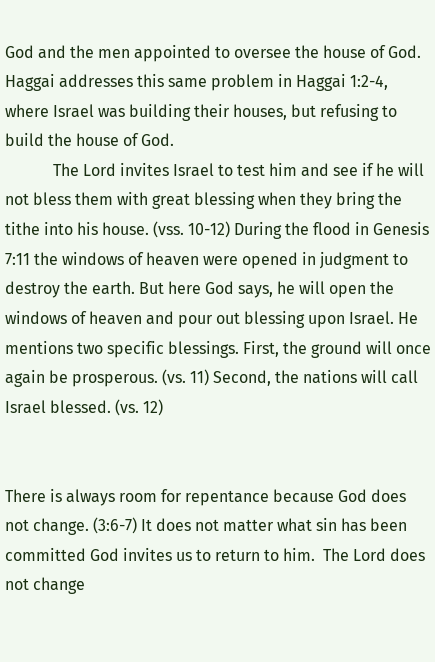God and the men appointed to oversee the house of God. Haggai addresses this same problem in Haggai 1:2-4, where Israel was building their houses, but refusing to build the house of God.
            The Lord invites Israel to test him and see if he will not bless them with great blessing when they bring the tithe into his house. (vss. 10-12) During the flood in Genesis 7:11 the windows of heaven were opened in judgment to destroy the earth. But here God says, he will open the windows of heaven and pour out blessing upon Israel. He mentions two specific blessings. First, the ground will once again be prosperous. (vs. 11) Second, the nations will call Israel blessed. (vs. 12)


There is always room for repentance because God does not change. (3:6-7) It does not matter what sin has been committed God invites us to return to him.  The Lord does not change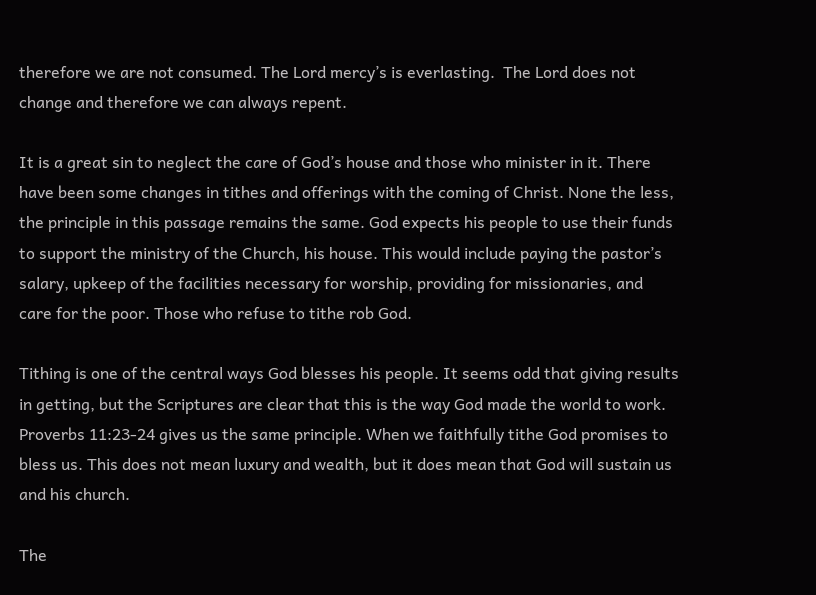therefore we are not consumed. The Lord mercy’s is everlasting.  The Lord does not change and therefore we can always repent.

It is a great sin to neglect the care of God’s house and those who minister in it. There have been some changes in tithes and offerings with the coming of Christ. None the less, the principle in this passage remains the same. God expects his people to use their funds to support the ministry of the Church, his house. This would include paying the pastor’s salary, upkeep of the facilities necessary for worship, providing for missionaries, and care for the poor. Those who refuse to tithe rob God.

Tithing is one of the central ways God blesses his people. It seems odd that giving results in getting, but the Scriptures are clear that this is the way God made the world to work. Proverbs 11:23-24 gives us the same principle. When we faithfully tithe God promises to bless us. This does not mean luxury and wealth, but it does mean that God will sustain us and his church.

The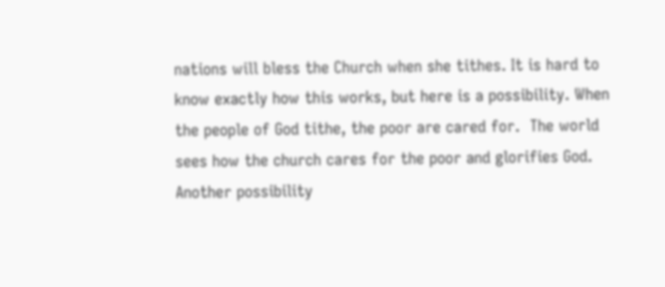nations will bless the Church when she tithes. It is hard to know exactly how this works, but here is a possibility. When the people of God tithe, the poor are cared for.  The world sees how the church cares for the poor and glorifies God.  Another possibility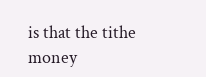is that the tithe money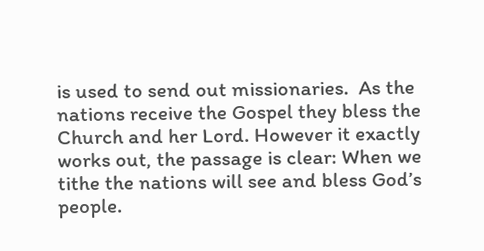is used to send out missionaries.  As the nations receive the Gospel they bless the Church and her Lord. However it exactly works out, the passage is clear: When we tithe the nations will see and bless God’s people.